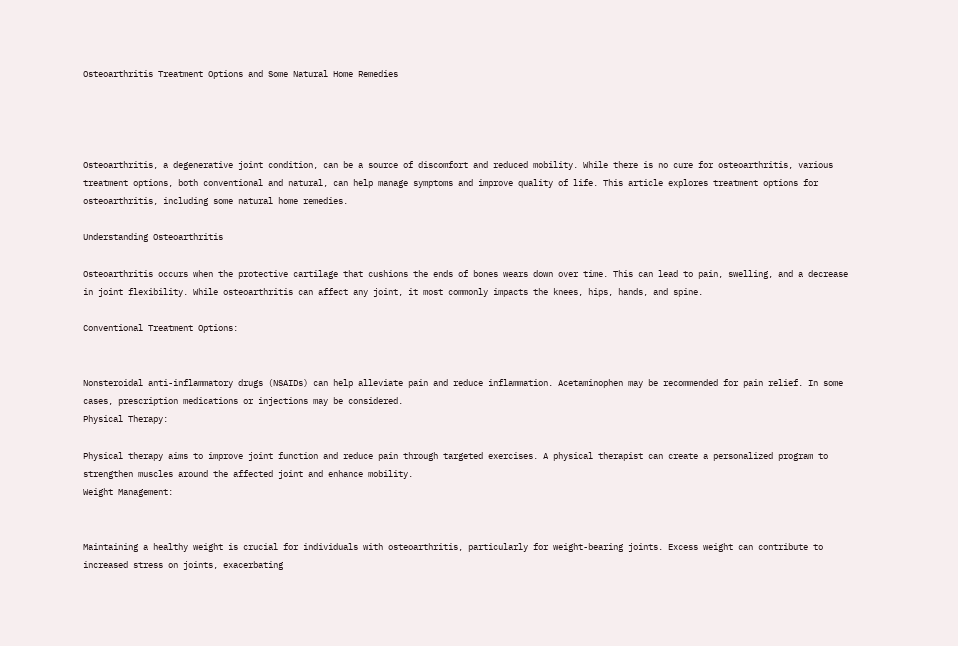Osteoarthritis Treatment Options and Some Natural Home Remedies




Osteoarthritis, a degenerative joint condition, can be a source of discomfort and reduced mobility. While there is no cure for osteoarthritis, various treatment options, both conventional and natural, can help manage symptoms and improve quality of life. This article explores treatment options for osteoarthritis, including some natural home remedies.

Understanding Osteoarthritis

Osteoarthritis occurs when the protective cartilage that cushions the ends of bones wears down over time. This can lead to pain, swelling, and a decrease in joint flexibility. While osteoarthritis can affect any joint, it most commonly impacts the knees, hips, hands, and spine.

Conventional Treatment Options:


Nonsteroidal anti-inflammatory drugs (NSAIDs) can help alleviate pain and reduce inflammation. Acetaminophen may be recommended for pain relief. In some cases, prescription medications or injections may be considered.
Physical Therapy:

Physical therapy aims to improve joint function and reduce pain through targeted exercises. A physical therapist can create a personalized program to strengthen muscles around the affected joint and enhance mobility.
Weight Management:


Maintaining a healthy weight is crucial for individuals with osteoarthritis, particularly for weight-bearing joints. Excess weight can contribute to increased stress on joints, exacerbating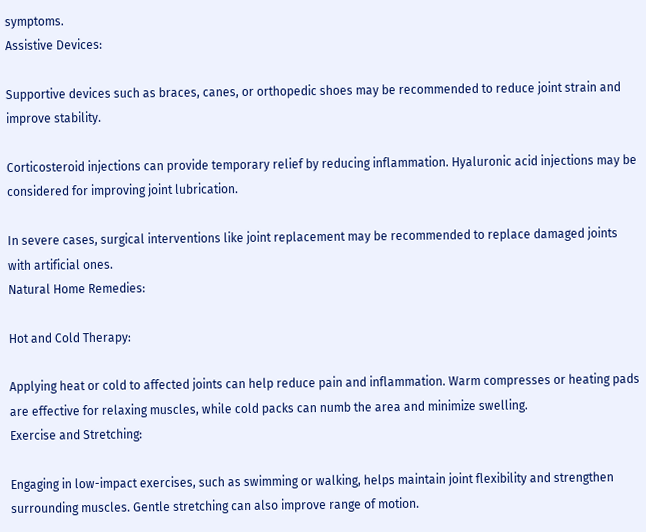symptoms.
Assistive Devices:

Supportive devices such as braces, canes, or orthopedic shoes may be recommended to reduce joint strain and improve stability.

Corticosteroid injections can provide temporary relief by reducing inflammation. Hyaluronic acid injections may be considered for improving joint lubrication.

In severe cases, surgical interventions like joint replacement may be recommended to replace damaged joints with artificial ones.
Natural Home Remedies:

Hot and Cold Therapy:

Applying heat or cold to affected joints can help reduce pain and inflammation. Warm compresses or heating pads are effective for relaxing muscles, while cold packs can numb the area and minimize swelling.
Exercise and Stretching:

Engaging in low-impact exercises, such as swimming or walking, helps maintain joint flexibility and strengthen surrounding muscles. Gentle stretching can also improve range of motion.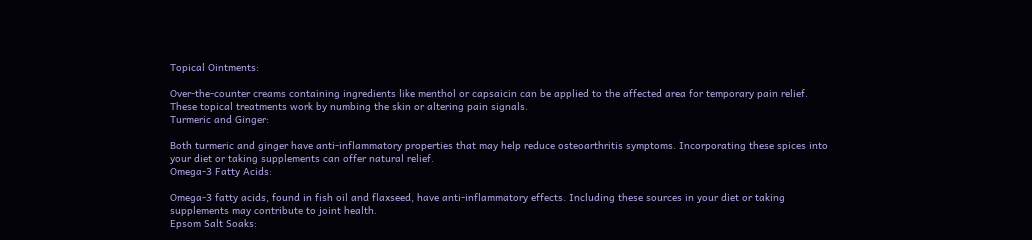Topical Ointments:

Over-the-counter creams containing ingredients like menthol or capsaicin can be applied to the affected area for temporary pain relief. These topical treatments work by numbing the skin or altering pain signals.
Turmeric and Ginger:

Both turmeric and ginger have anti-inflammatory properties that may help reduce osteoarthritis symptoms. Incorporating these spices into your diet or taking supplements can offer natural relief.
Omega-3 Fatty Acids:

Omega-3 fatty acids, found in fish oil and flaxseed, have anti-inflammatory effects. Including these sources in your diet or taking supplements may contribute to joint health.
Epsom Salt Soaks: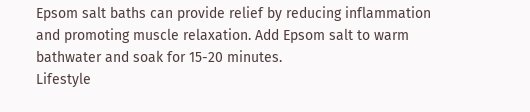Epsom salt baths can provide relief by reducing inflammation and promoting muscle relaxation. Add Epsom salt to warm bathwater and soak for 15-20 minutes.
Lifestyle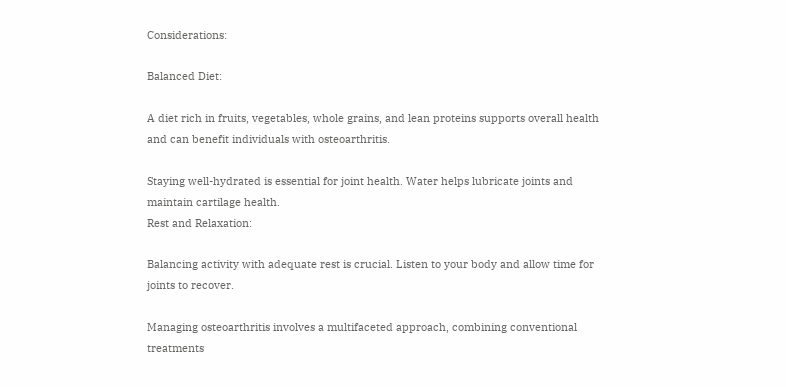Considerations:

Balanced Diet:

A diet rich in fruits, vegetables, whole grains, and lean proteins supports overall health and can benefit individuals with osteoarthritis.

Staying well-hydrated is essential for joint health. Water helps lubricate joints and maintain cartilage health.
Rest and Relaxation:

Balancing activity with adequate rest is crucial. Listen to your body and allow time for joints to recover.

Managing osteoarthritis involves a multifaceted approach, combining conventional treatments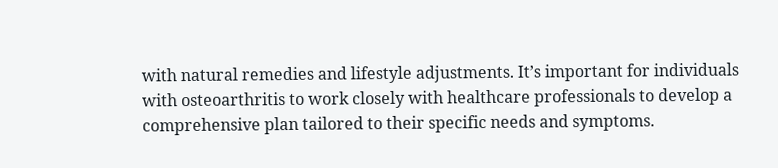with natural remedies and lifestyle adjustments. It’s important for individuals with osteoarthritis to work closely with healthcare professionals to develop a comprehensive plan tailored to their specific needs and symptoms.